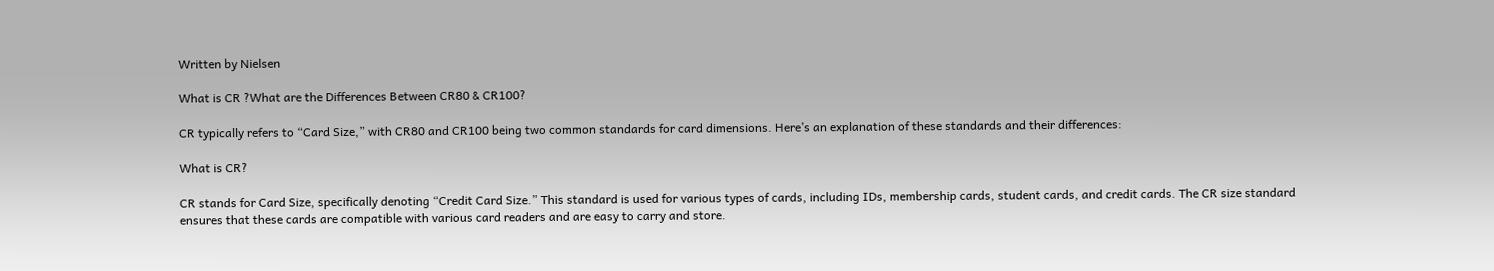Written by Nielsen

What is CR ?What are the Differences Between CR80 & CR100?

CR typically refers to “Card Size,” with CR80 and CR100 being two common standards for card dimensions. Here’s an explanation of these standards and their differences:

What is CR?

CR stands for Card Size, specifically denoting “Credit Card Size.” This standard is used for various types of cards, including IDs, membership cards, student cards, and credit cards. The CR size standard ensures that these cards are compatible with various card readers and are easy to carry and store.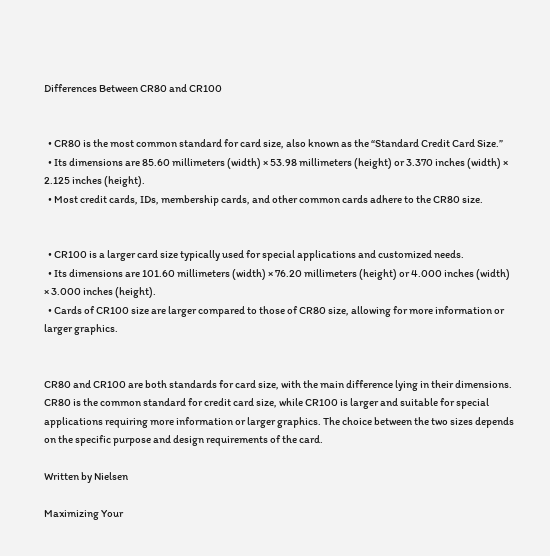Differences Between CR80 and CR100


  • CR80 is the most common standard for card size, also known as the “Standard Credit Card Size.”
  • Its dimensions are 85.60 millimeters (width) × 53.98 millimeters (height) or 3.370 inches (width) × 2.125 inches (height).
  • Most credit cards, IDs, membership cards, and other common cards adhere to the CR80 size.


  • CR100 is a larger card size typically used for special applications and customized needs.
  • Its dimensions are 101.60 millimeters (width) × 76.20 millimeters (height) or 4.000 inches (width) × 3.000 inches (height).
  • Cards of CR100 size are larger compared to those of CR80 size, allowing for more information or larger graphics.


CR80 and CR100 are both standards for card size, with the main difference lying in their dimensions. CR80 is the common standard for credit card size, while CR100 is larger and suitable for special applications requiring more information or larger graphics. The choice between the two sizes depends on the specific purpose and design requirements of the card.

Written by Nielsen

Maximizing Your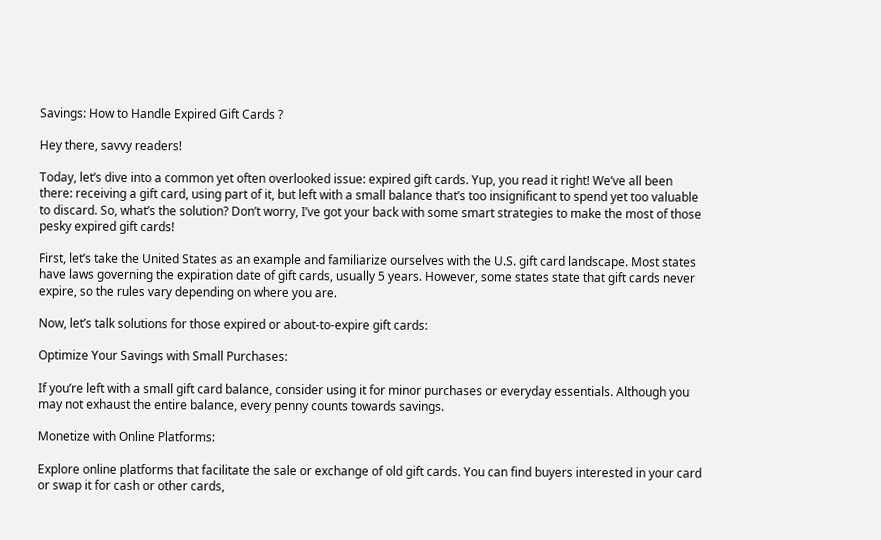Savings: How to Handle Expired Gift Cards ?

Hey there, savvy readers!

Today, let’s dive into a common yet often overlooked issue: expired gift cards. Yup, you read it right! We’ve all been there: receiving a gift card, using part of it, but left with a small balance that’s too insignificant to spend yet too valuable to discard. So, what’s the solution? Don’t worry, I’ve got your back with some smart strategies to make the most of those pesky expired gift cards!

First, let’s take the United States as an example and familiarize ourselves with the U.S. gift card landscape. Most states have laws governing the expiration date of gift cards, usually 5 years. However, some states state that gift cards never expire, so the rules vary depending on where you are.

Now, let’s talk solutions for those expired or about-to-expire gift cards:

Optimize Your Savings with Small Purchases:

If you’re left with a small gift card balance, consider using it for minor purchases or everyday essentials. Although you may not exhaust the entire balance, every penny counts towards savings.

Monetize with Online Platforms:

Explore online platforms that facilitate the sale or exchange of old gift cards. You can find buyers interested in your card or swap it for cash or other cards,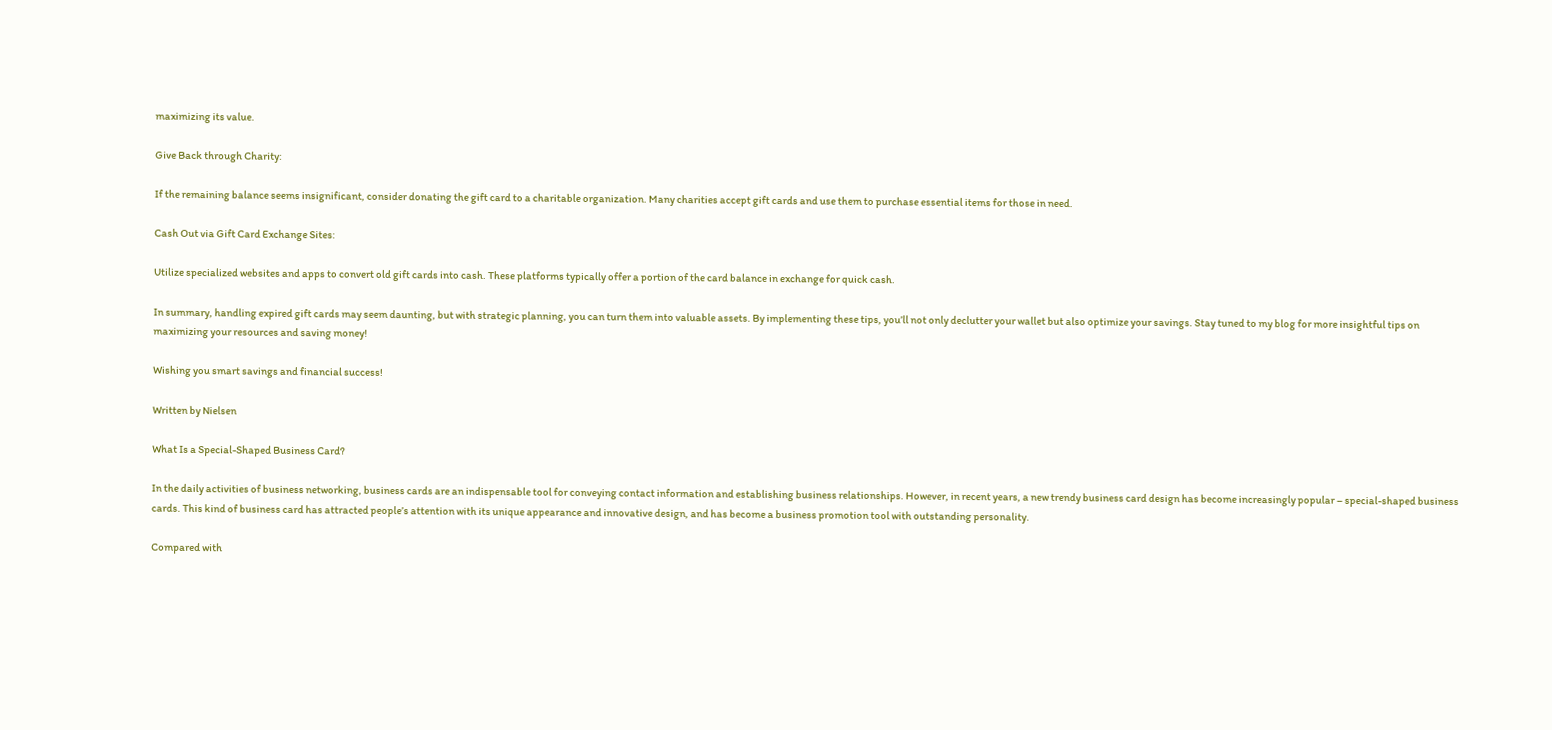maximizing its value.

Give Back through Charity:

If the remaining balance seems insignificant, consider donating the gift card to a charitable organization. Many charities accept gift cards and use them to purchase essential items for those in need.

Cash Out via Gift Card Exchange Sites:

Utilize specialized websites and apps to convert old gift cards into cash. These platforms typically offer a portion of the card balance in exchange for quick cash.

In summary, handling expired gift cards may seem daunting, but with strategic planning, you can turn them into valuable assets. By implementing these tips, you’ll not only declutter your wallet but also optimize your savings. Stay tuned to my blog for more insightful tips on maximizing your resources and saving money!

Wishing you smart savings and financial success!

Written by Nielsen

What Is a Special-Shaped Business Card?

In the daily activities of business networking, business cards are an indispensable tool for conveying contact information and establishing business relationships. However, in recent years, a new trendy business card design has become increasingly popular – special-shaped business cards. This kind of business card has attracted people’s attention with its unique appearance and innovative design, and has become a business promotion tool with outstanding personality.

Compared with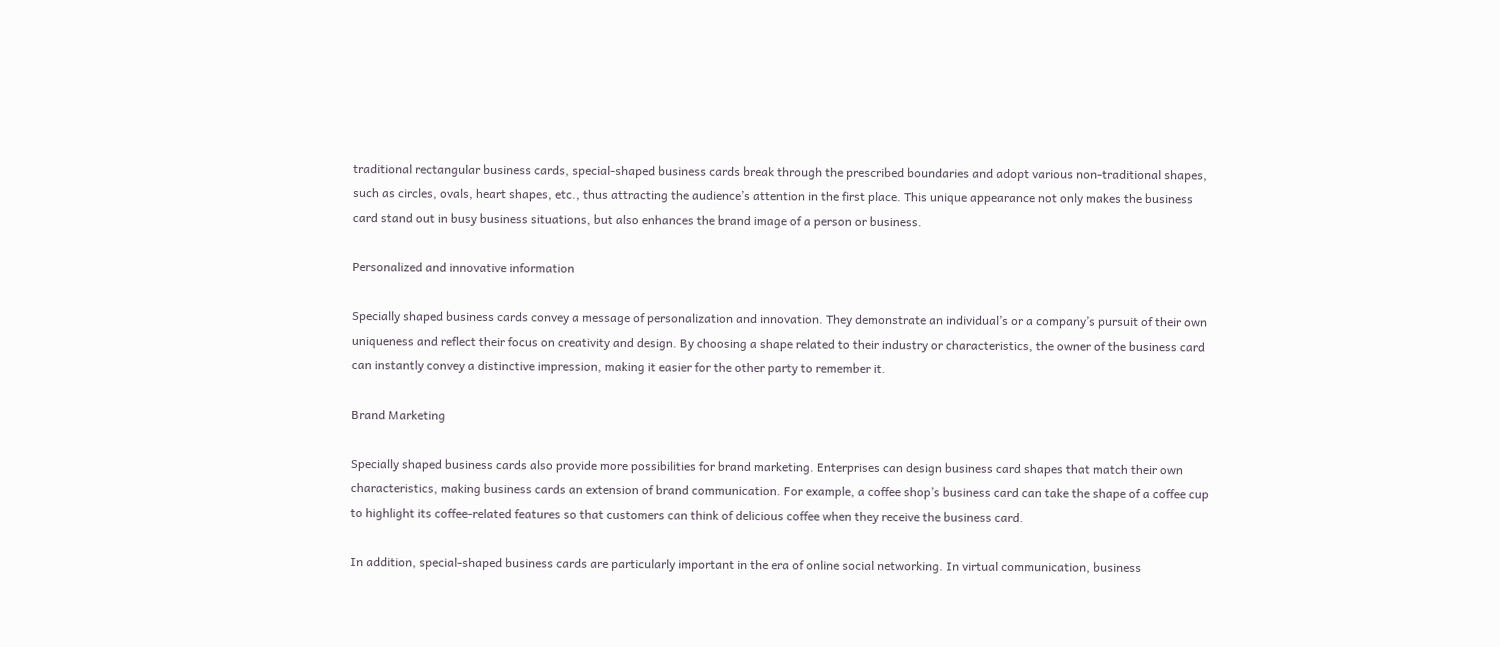traditional rectangular business cards, special-shaped business cards break through the prescribed boundaries and adopt various non-traditional shapes, such as circles, ovals, heart shapes, etc., thus attracting the audience’s attention in the first place. This unique appearance not only makes the business card stand out in busy business situations, but also enhances the brand image of a person or business.

Personalized and innovative information

Specially shaped business cards convey a message of personalization and innovation. They demonstrate an individual’s or a company’s pursuit of their own uniqueness and reflect their focus on creativity and design. By choosing a shape related to their industry or characteristics, the owner of the business card can instantly convey a distinctive impression, making it easier for the other party to remember it.

Brand Marketing

Specially shaped business cards also provide more possibilities for brand marketing. Enterprises can design business card shapes that match their own characteristics, making business cards an extension of brand communication. For example, a coffee shop’s business card can take the shape of a coffee cup to highlight its coffee-related features so that customers can think of delicious coffee when they receive the business card.

In addition, special-shaped business cards are particularly important in the era of online social networking. In virtual communication, business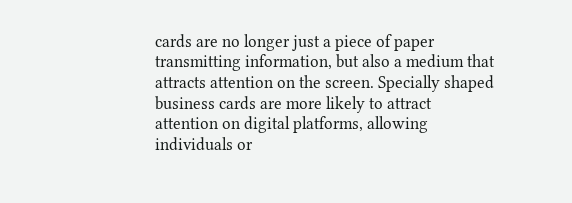cards are no longer just a piece of paper transmitting information, but also a medium that attracts attention on the screen. Specially shaped business cards are more likely to attract attention on digital platforms, allowing individuals or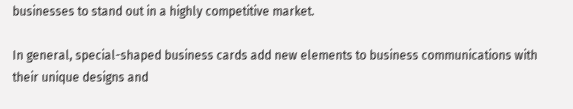businesses to stand out in a highly competitive market.

In general, special-shaped business cards add new elements to business communications with their unique designs and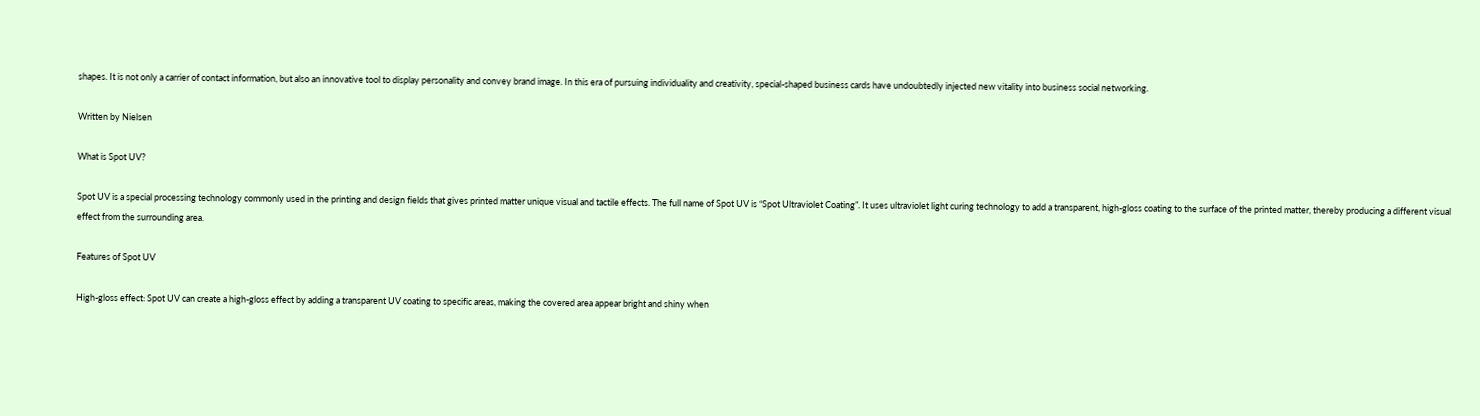shapes. It is not only a carrier of contact information, but also an innovative tool to display personality and convey brand image. In this era of pursuing individuality and creativity, special-shaped business cards have undoubtedly injected new vitality into business social networking.

Written by Nielsen

What is Spot UV?

Spot UV is a special processing technology commonly used in the printing and design fields that gives printed matter unique visual and tactile effects. The full name of Spot UV is “Spot Ultraviolet Coating”. It uses ultraviolet light curing technology to add a transparent, high-gloss coating to the surface of the printed matter, thereby producing a different visual effect from the surrounding area.

Features of Spot UV

High-gloss effect: Spot UV can create a high-gloss effect by adding a transparent UV coating to specific areas, making the covered area appear bright and shiny when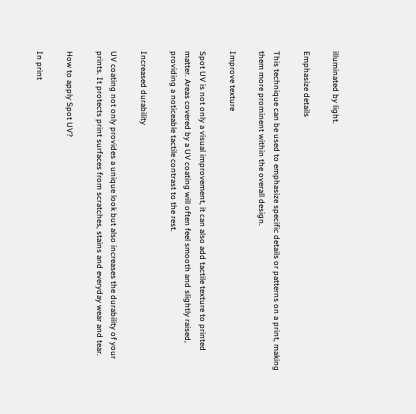illuminated by light.

Emphasize details

This technique can be used to emphasize specific details or patterns on a print, making them more prominent within the overall design.

Improve texture

Spot UV is not only a visual improvement, it can also add tactile texture to printed matter. Areas covered by a UV coating will often feel smooth and slightly raised, providing a noticeable tactile contrast to the rest.

Increased durability

UV coating not only provides a unique look but also increases the durability of your prints. It protects print surfaces from scratches, stains and everyday wear and tear.

How to apply Spot UV?

In print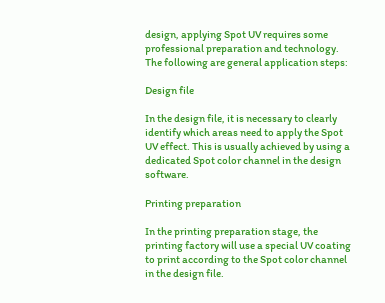design, applying Spot UV requires some professional preparation and technology. The following are general application steps:

Design file

In the design file, it is necessary to clearly identify which areas need to apply the Spot UV effect. This is usually achieved by using a dedicated Spot color channel in the design software.

Printing preparation

In the printing preparation stage, the printing factory will use a special UV coating to print according to the Spot color channel in the design file.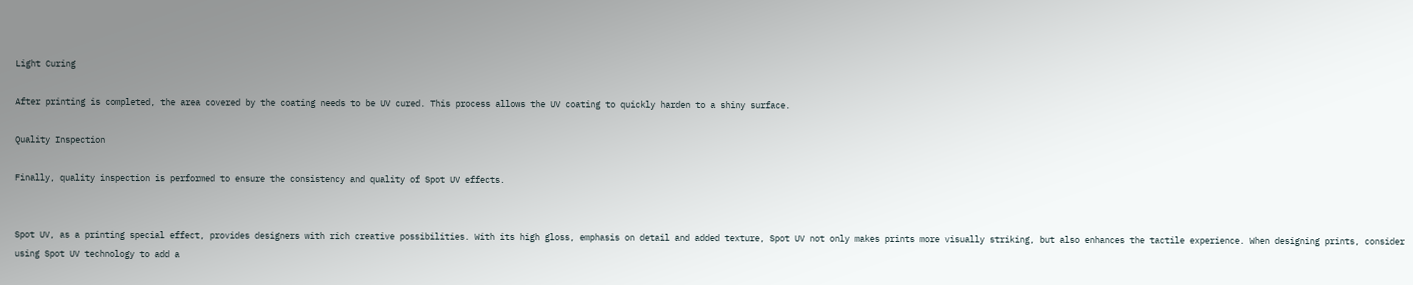Light Curing

After printing is completed, the area covered by the coating needs to be UV cured. This process allows the UV coating to quickly harden to a shiny surface.

Quality Inspection

Finally, quality inspection is performed to ensure the consistency and quality of Spot UV effects.


Spot UV, as a printing special effect, provides designers with rich creative possibilities. With its high gloss, emphasis on detail and added texture, Spot UV not only makes prints more visually striking, but also enhances the tactile experience. When designing prints, consider using Spot UV technology to add a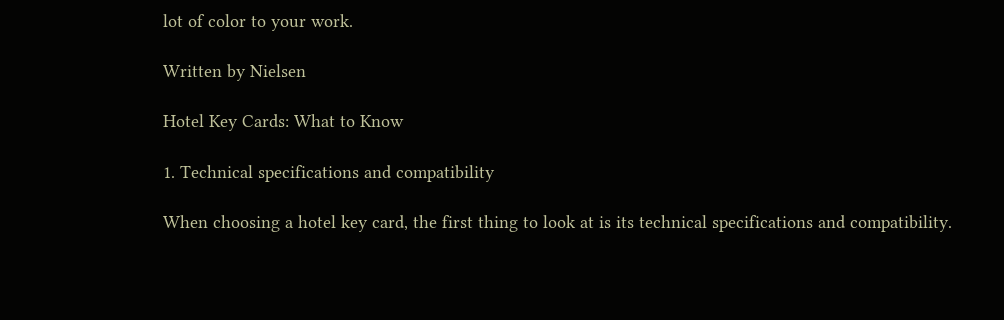lot of color to your work.

Written by Nielsen

Hotel Key Cards: What to Know

1. Technical specifications and compatibility

When choosing a hotel key card, the first thing to look at is its technical specifications and compatibility.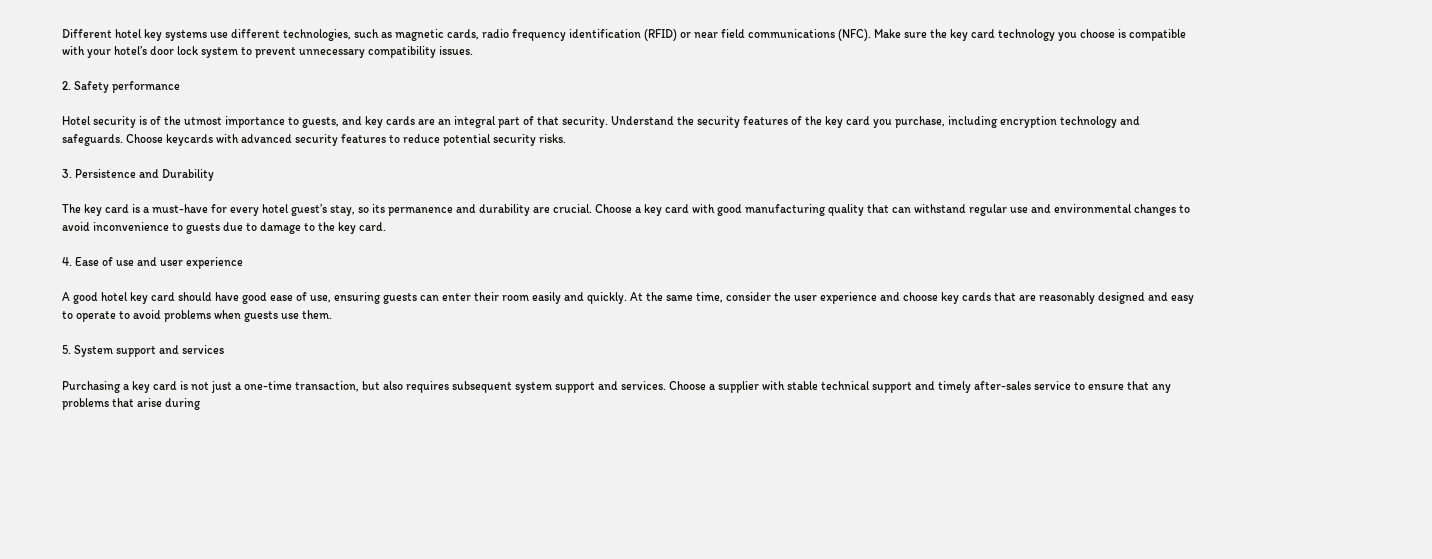Different hotel key systems use different technologies, such as magnetic cards, radio frequency identification (RFID) or near field communications (NFC). Make sure the key card technology you choose is compatible with your hotel’s door lock system to prevent unnecessary compatibility issues.

2. Safety performance

Hotel security is of the utmost importance to guests, and key cards are an integral part of that security. Understand the security features of the key card you purchase, including encryption technology and safeguards. Choose keycards with advanced security features to reduce potential security risks.

3. Persistence and Durability

The key card is a must-have for every hotel guest’s stay, so its permanence and durability are crucial. Choose a key card with good manufacturing quality that can withstand regular use and environmental changes to avoid inconvenience to guests due to damage to the key card.

4. Ease of use and user experience

A good hotel key card should have good ease of use, ensuring guests can enter their room easily and quickly. At the same time, consider the user experience and choose key cards that are reasonably designed and easy to operate to avoid problems when guests use them.

5. System support and services

Purchasing a key card is not just a one-time transaction, but also requires subsequent system support and services. Choose a supplier with stable technical support and timely after-sales service to ensure that any problems that arise during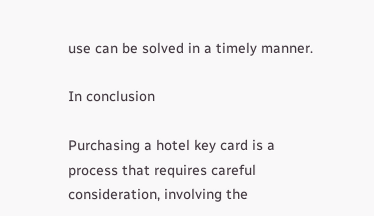use can be solved in a timely manner.

In conclusion

Purchasing a hotel key card is a process that requires careful consideration, involving the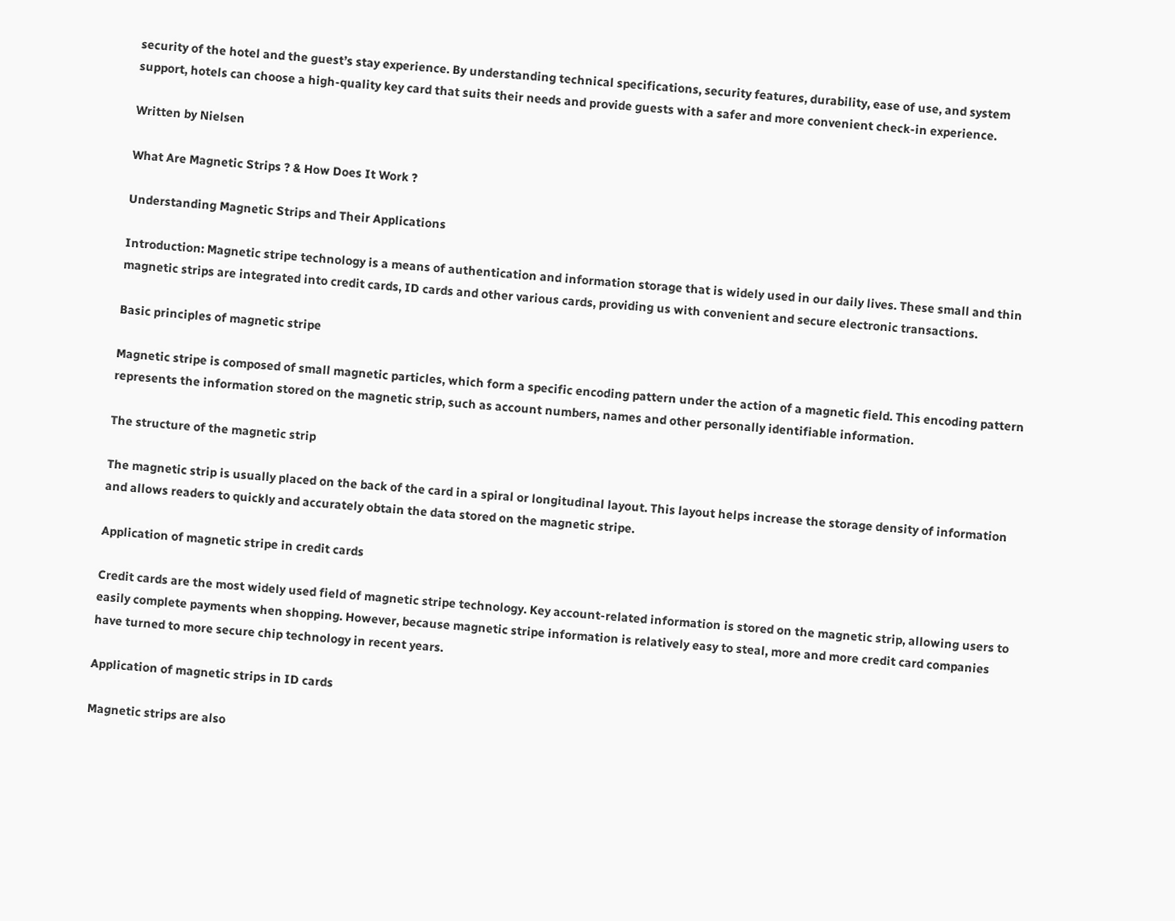security of the hotel and the guest’s stay experience. By understanding technical specifications, security features, durability, ease of use, and system support, hotels can choose a high-quality key card that suits their needs and provide guests with a safer and more convenient check-in experience.

Written by Nielsen

What Are Magnetic Strips ? & How Does It Work ?

Understanding Magnetic Strips and Their Applications

Introduction: Magnetic stripe technology is a means of authentication and information storage that is widely used in our daily lives. These small and thin magnetic strips are integrated into credit cards, ID cards and other various cards, providing us with convenient and secure electronic transactions.

Basic principles of magnetic stripe

Magnetic stripe is composed of small magnetic particles, which form a specific encoding pattern under the action of a magnetic field. This encoding pattern represents the information stored on the magnetic strip, such as account numbers, names and other personally identifiable information.

The structure of the magnetic strip

The magnetic strip is usually placed on the back of the card in a spiral or longitudinal layout. This layout helps increase the storage density of information and allows readers to quickly and accurately obtain the data stored on the magnetic stripe.

Application of magnetic stripe in credit cards

Credit cards are the most widely used field of magnetic stripe technology. Key account-related information is stored on the magnetic strip, allowing users to easily complete payments when shopping. However, because magnetic stripe information is relatively easy to steal, more and more credit card companies have turned to more secure chip technology in recent years.

Application of magnetic strips in ID cards

Magnetic strips are also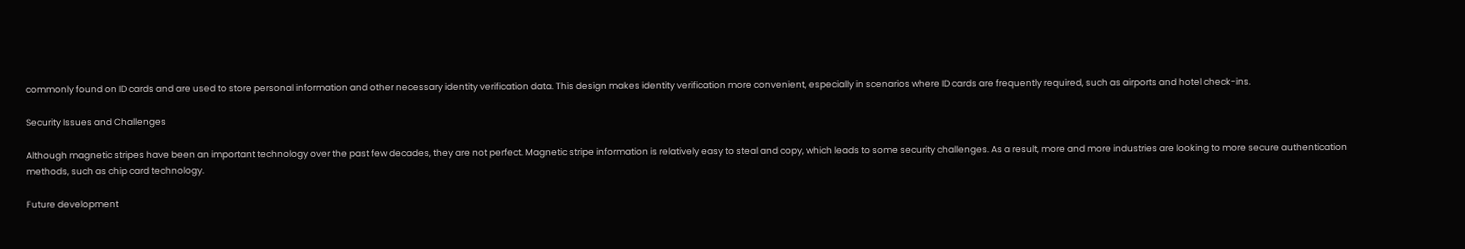commonly found on ID cards and are used to store personal information and other necessary identity verification data. This design makes identity verification more convenient, especially in scenarios where ID cards are frequently required, such as airports and hotel check-ins.

Security Issues and Challenges

Although magnetic stripes have been an important technology over the past few decades, they are not perfect. Magnetic stripe information is relatively easy to steal and copy, which leads to some security challenges. As a result, more and more industries are looking to more secure authentication methods, such as chip card technology.

Future development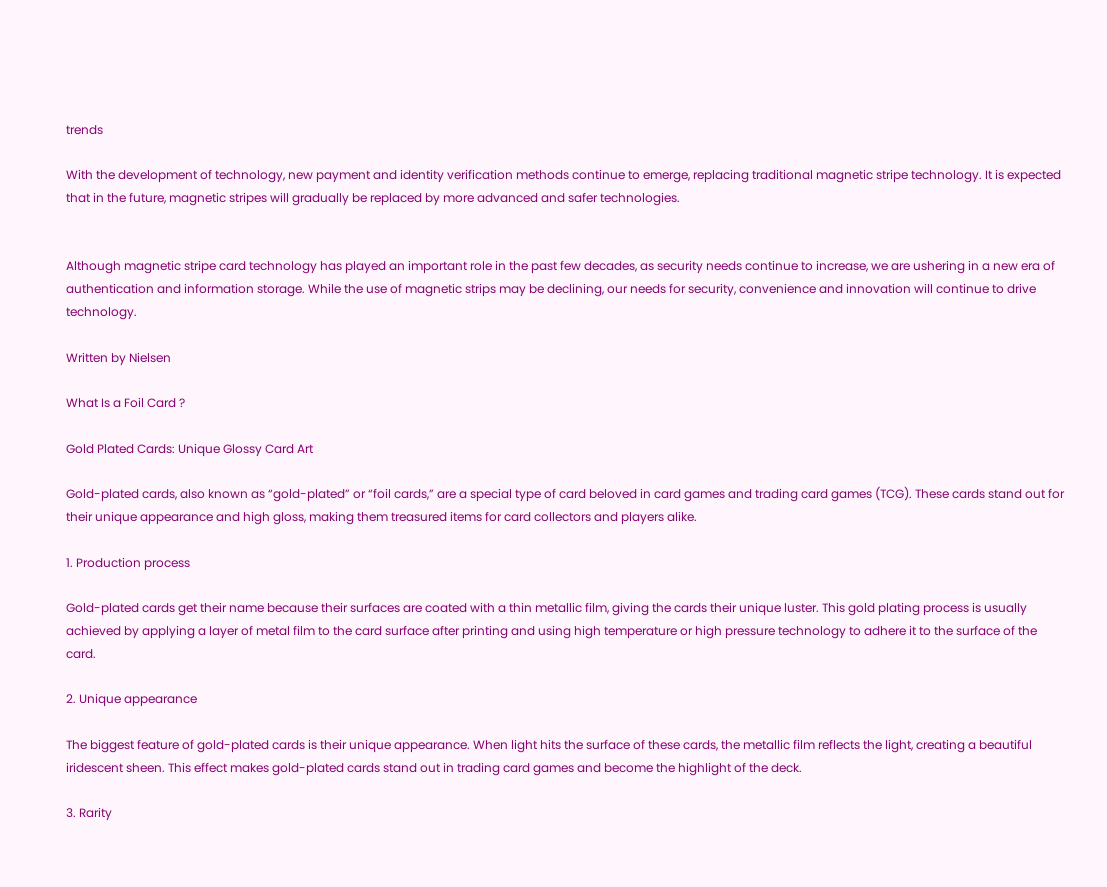trends

With the development of technology, new payment and identity verification methods continue to emerge, replacing traditional magnetic stripe technology. It is expected that in the future, magnetic stripes will gradually be replaced by more advanced and safer technologies.


Although magnetic stripe card technology has played an important role in the past few decades, as security needs continue to increase, we are ushering in a new era of authentication and information storage. While the use of magnetic strips may be declining, our needs for security, convenience and innovation will continue to drive technology.

Written by Nielsen

What Is a Foil Card ?

Gold Plated Cards: Unique Glossy Card Art

Gold-plated cards, also known as “gold-plated” or “foil cards,” are a special type of card beloved in card games and trading card games (TCG). These cards stand out for their unique appearance and high gloss, making them treasured items for card collectors and players alike.

1. Production process

Gold-plated cards get their name because their surfaces are coated with a thin metallic film, giving the cards their unique luster. This gold plating process is usually achieved by applying a layer of metal film to the card surface after printing and using high temperature or high pressure technology to adhere it to the surface of the card.

2. Unique appearance

The biggest feature of gold-plated cards is their unique appearance. When light hits the surface of these cards, the metallic film reflects the light, creating a beautiful iridescent sheen. This effect makes gold-plated cards stand out in trading card games and become the highlight of the deck.

3. Rarity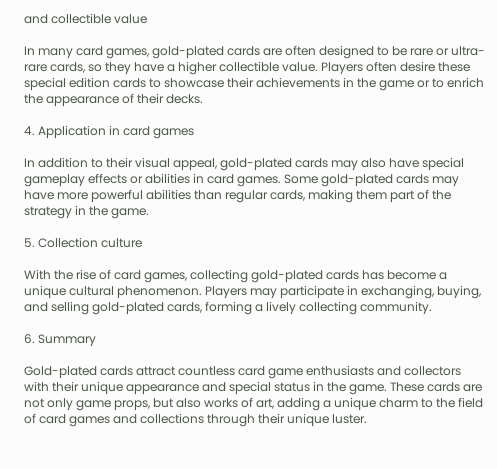and collectible value

In many card games, gold-plated cards are often designed to be rare or ultra-rare cards, so they have a higher collectible value. Players often desire these special edition cards to showcase their achievements in the game or to enrich the appearance of their decks.

4. Application in card games

In addition to their visual appeal, gold-plated cards may also have special gameplay effects or abilities in card games. Some gold-plated cards may have more powerful abilities than regular cards, making them part of the strategy in the game.

5. Collection culture

With the rise of card games, collecting gold-plated cards has become a unique cultural phenomenon. Players may participate in exchanging, buying, and selling gold-plated cards, forming a lively collecting community.

6. Summary

Gold-plated cards attract countless card game enthusiasts and collectors with their unique appearance and special status in the game. These cards are not only game props, but also works of art, adding a unique charm to the field of card games and collections through their unique luster.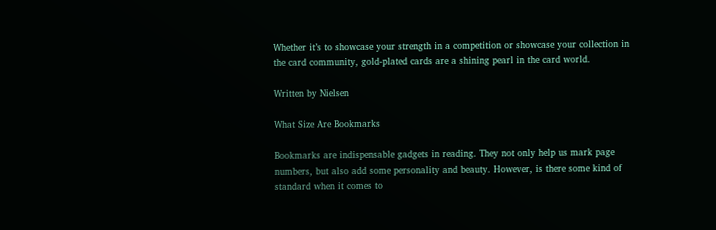Whether it’s to showcase your strength in a competition or showcase your collection in the card community, gold-plated cards are a shining pearl in the card world.

Written by Nielsen

What Size Are Bookmarks

Bookmarks are indispensable gadgets in reading. They not only help us mark page numbers, but also add some personality and beauty. However, is there some kind of standard when it comes to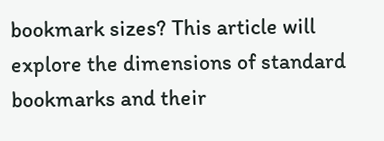bookmark sizes? This article will explore the dimensions of standard bookmarks and their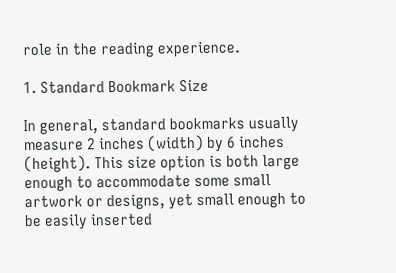role in the reading experience.

1. Standard Bookmark Size

In general, standard bookmarks usually measure 2 inches (width) by 6 inches (height). This size option is both large enough to accommodate some small artwork or designs, yet small enough to be easily inserted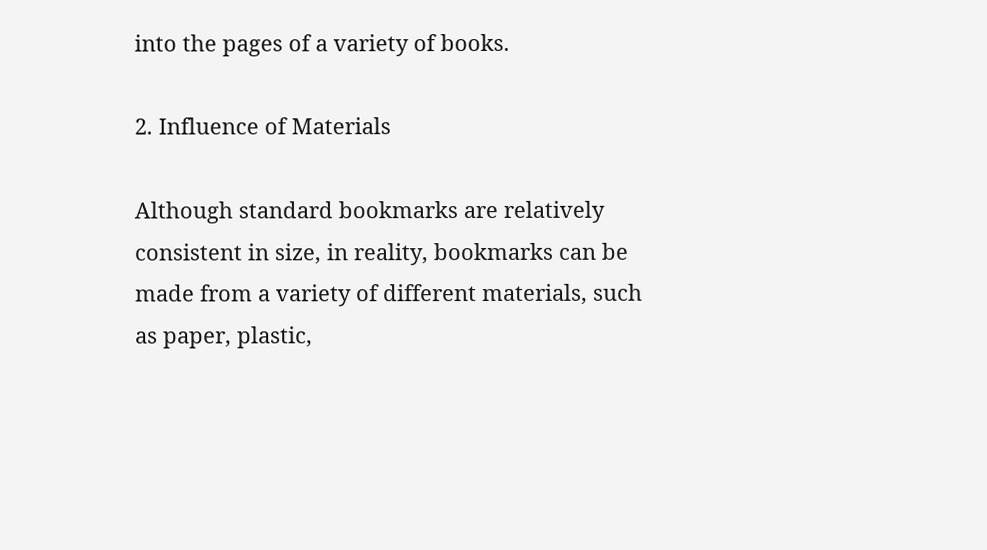into the pages of a variety of books.

2. Influence of Materials

Although standard bookmarks are relatively consistent in size, in reality, bookmarks can be made from a variety of different materials, such as paper, plastic,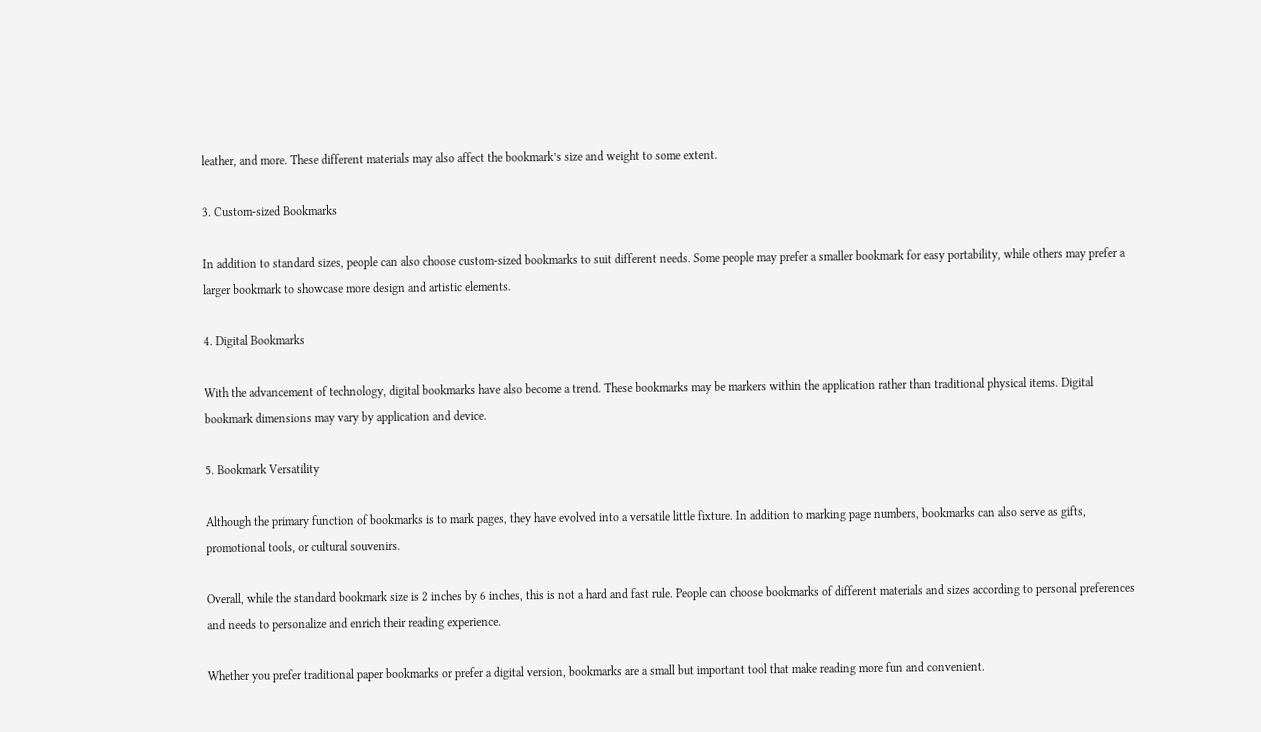leather, and more. These different materials may also affect the bookmark’s size and weight to some extent.

3. Custom-sized Bookmarks

In addition to standard sizes, people can also choose custom-sized bookmarks to suit different needs. Some people may prefer a smaller bookmark for easy portability, while others may prefer a larger bookmark to showcase more design and artistic elements.

4. Digital Bookmarks

With the advancement of technology, digital bookmarks have also become a trend. These bookmarks may be markers within the application rather than traditional physical items. Digital bookmark dimensions may vary by application and device.

5. Bookmark Versatility

Although the primary function of bookmarks is to mark pages, they have evolved into a versatile little fixture. In addition to marking page numbers, bookmarks can also serve as gifts, promotional tools, or cultural souvenirs.

Overall, while the standard bookmark size is 2 inches by 6 inches, this is not a hard and fast rule. People can choose bookmarks of different materials and sizes according to personal preferences and needs to personalize and enrich their reading experience.

Whether you prefer traditional paper bookmarks or prefer a digital version, bookmarks are a small but important tool that make reading more fun and convenient.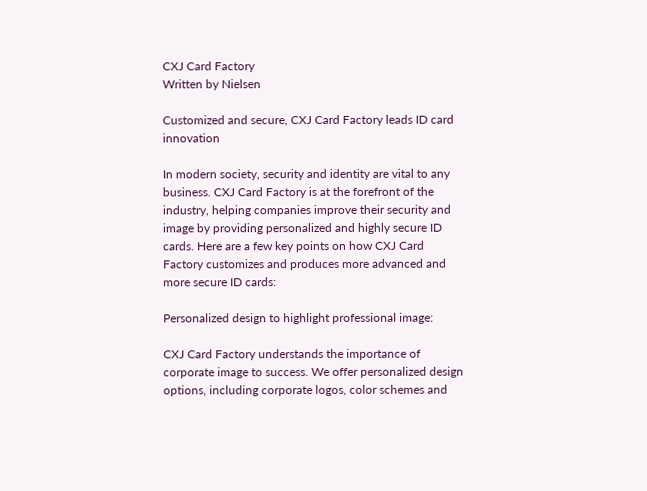CXJ Card Factory
Written by Nielsen

Customized and secure, CXJ Card Factory leads ID card innovation

In modern society, security and identity are vital to any business. CXJ Card Factory is at the forefront of the industry, helping companies improve their security and image by providing personalized and highly secure ID cards. Here are a few key points on how CXJ Card Factory customizes and produces more advanced and more secure ID cards:

Personalized design to highlight professional image:

CXJ Card Factory understands the importance of corporate image to success. We offer personalized design options, including corporate logos, color schemes and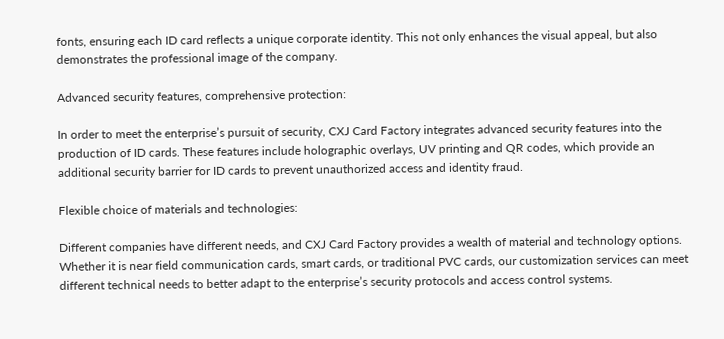fonts, ensuring each ID card reflects a unique corporate identity. This not only enhances the visual appeal, but also demonstrates the professional image of the company.

Advanced security features, comprehensive protection:

In order to meet the enterprise’s pursuit of security, CXJ Card Factory integrates advanced security features into the production of ID cards. These features include holographic overlays, UV printing and QR codes, which provide an additional security barrier for ID cards to prevent unauthorized access and identity fraud.

Flexible choice of materials and technologies:

Different companies have different needs, and CXJ Card Factory provides a wealth of material and technology options. Whether it is near field communication cards, smart cards, or traditional PVC cards, our customization services can meet different technical needs to better adapt to the enterprise’s security protocols and access control systems.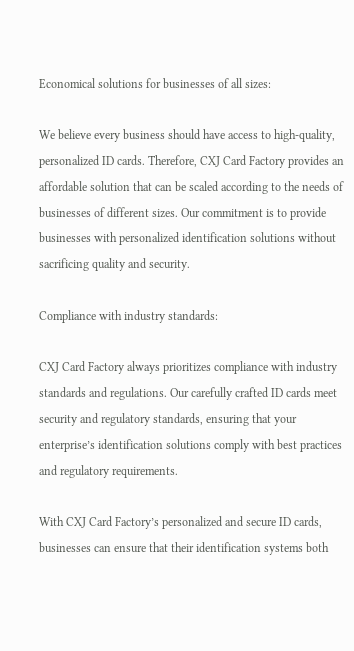Economical solutions for businesses of all sizes:

We believe every business should have access to high-quality, personalized ID cards. Therefore, CXJ Card Factory provides an affordable solution that can be scaled according to the needs of businesses of different sizes. Our commitment is to provide businesses with personalized identification solutions without sacrificing quality and security.

Compliance with industry standards:

CXJ Card Factory always prioritizes compliance with industry standards and regulations. Our carefully crafted ID cards meet security and regulatory standards, ensuring that your enterprise’s identification solutions comply with best practices and regulatory requirements.

With CXJ Card Factory’s personalized and secure ID cards, businesses can ensure that their identification systems both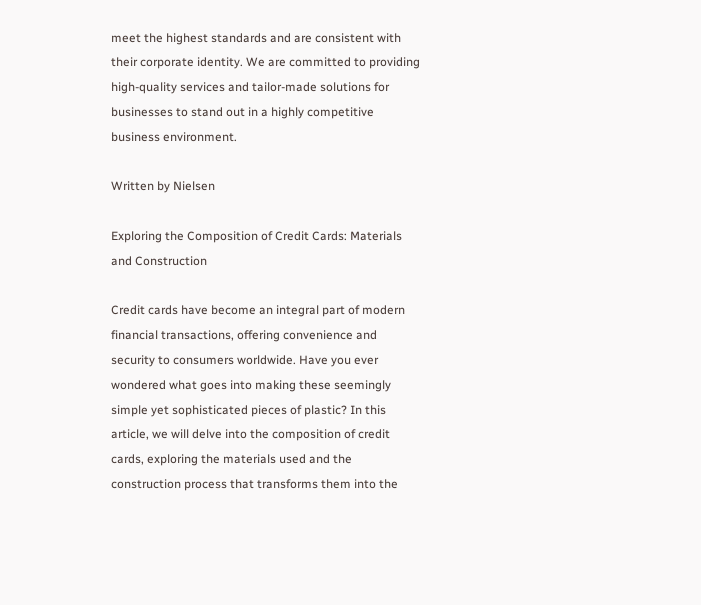meet the highest standards and are consistent with their corporate identity. We are committed to providing high-quality services and tailor-made solutions for businesses to stand out in a highly competitive business environment.

Written by Nielsen

Exploring the Composition of Credit Cards: Materials and Construction

Credit cards have become an integral part of modern financial transactions, offering convenience and security to consumers worldwide. Have you ever wondered what goes into making these seemingly simple yet sophisticated pieces of plastic? In this article, we will delve into the composition of credit cards, exploring the materials used and the construction process that transforms them into the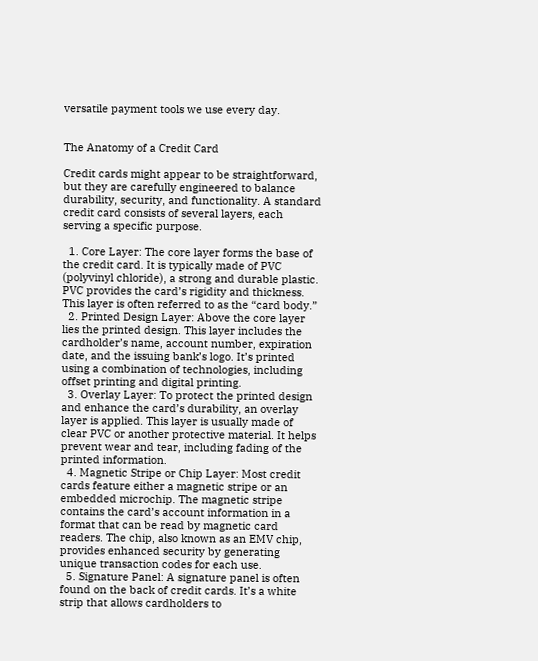versatile payment tools we use every day.


The Anatomy of a Credit Card

Credit cards might appear to be straightforward, but they are carefully engineered to balance durability, security, and functionality. A standard credit card consists of several layers, each serving a specific purpose.

  1. Core Layer: The core layer forms the base of the credit card. It is typically made of PVC (polyvinyl chloride), a strong and durable plastic. PVC provides the card’s rigidity and thickness. This layer is often referred to as the “card body.”
  2. Printed Design Layer: Above the core layer lies the printed design. This layer includes the cardholder’s name, account number, expiration date, and the issuing bank’s logo. It’s printed using a combination of technologies, including offset printing and digital printing.
  3. Overlay Layer: To protect the printed design and enhance the card’s durability, an overlay layer is applied. This layer is usually made of clear PVC or another protective material. It helps prevent wear and tear, including fading of the printed information.
  4. Magnetic Stripe or Chip Layer: Most credit cards feature either a magnetic stripe or an embedded microchip. The magnetic stripe contains the card’s account information in a format that can be read by magnetic card readers. The chip, also known as an EMV chip, provides enhanced security by generating unique transaction codes for each use.
  5. Signature Panel: A signature panel is often found on the back of credit cards. It’s a white strip that allows cardholders to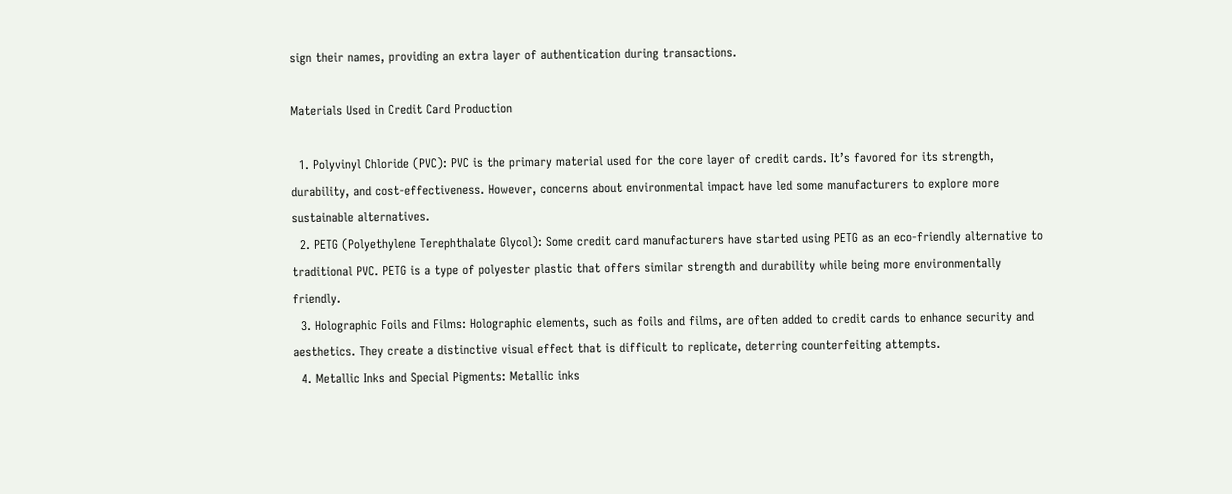sign their names, providing an extra layer of authentication during transactions.

Materials Used in Credit Card Production

  1. Polyvinyl Chloride (PVC): PVC is the primary material used for the core layer of credit cards. It’s favored for its strength, durability, and cost-effectiveness. However, concerns about environmental impact have led some manufacturers to explore more sustainable alternatives.
  2. PETG (Polyethylene Terephthalate Glycol): Some credit card manufacturers have started using PETG as an eco-friendly alternative to traditional PVC. PETG is a type of polyester plastic that offers similar strength and durability while being more environmentally friendly.
  3. Holographic Foils and Films: Holographic elements, such as foils and films, are often added to credit cards to enhance security and aesthetics. They create a distinctive visual effect that is difficult to replicate, deterring counterfeiting attempts.
  4. Metallic Inks and Special Pigments: Metallic inks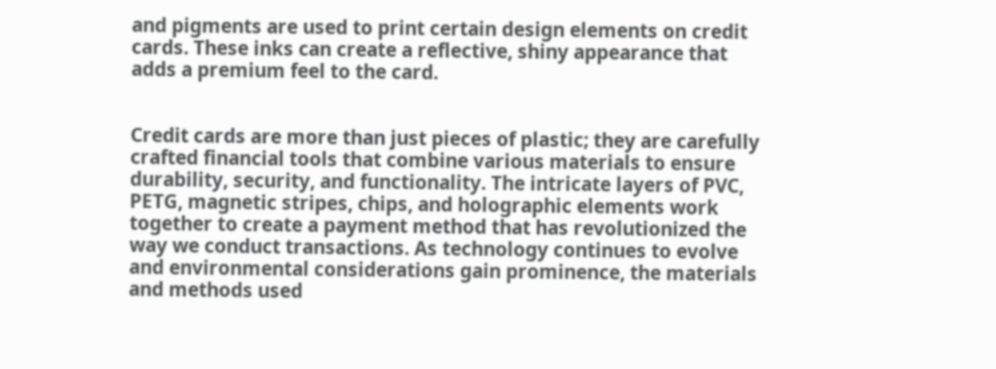and pigments are used to print certain design elements on credit cards. These inks can create a reflective, shiny appearance that adds a premium feel to the card.


Credit cards are more than just pieces of plastic; they are carefully crafted financial tools that combine various materials to ensure durability, security, and functionality. The intricate layers of PVC, PETG, magnetic stripes, chips, and holographic elements work together to create a payment method that has revolutionized the way we conduct transactions. As technology continues to evolve and environmental considerations gain prominence, the materials and methods used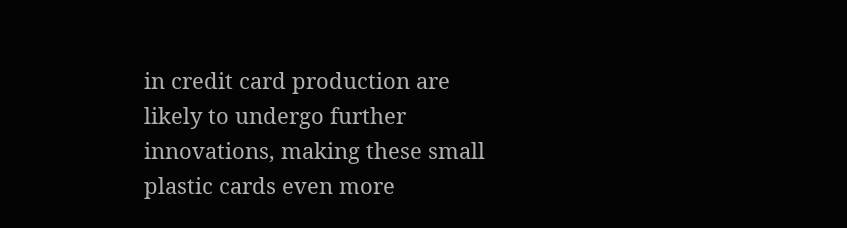in credit card production are likely to undergo further innovations, making these small plastic cards even more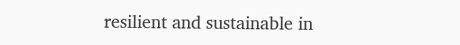resilient and sustainable in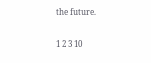the future.

1 2 3 10